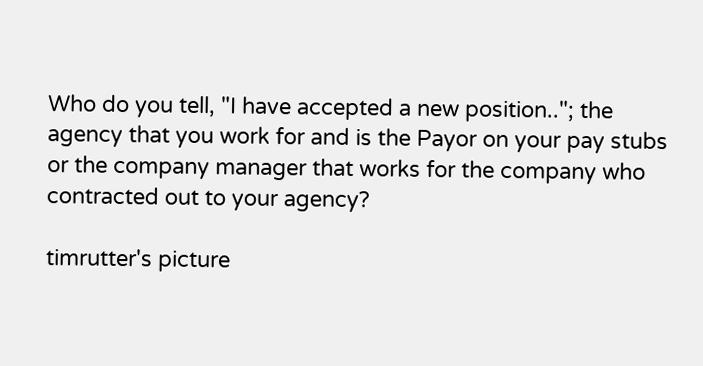Who do you tell, "I have accepted a new position.."; the agency that you work for and is the Payor on your pay stubs or the company manager that works for the company who contracted out to your agency?

timrutter's picture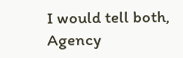I would tell both, Agency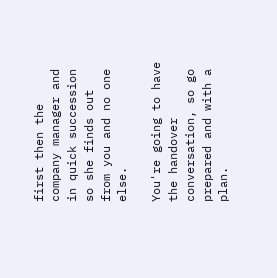first then the company manager and in quick succession so she finds out from you and no one else.

You're going to have the handover conversation, so go prepared and with a plan.